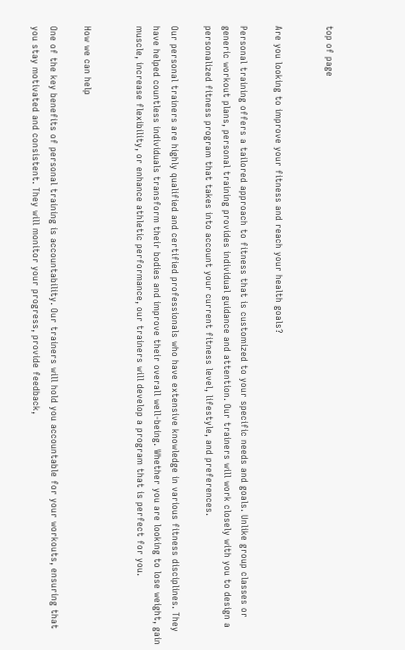top of page


Are you looking to improve your fitness and reach your health goals?

Personal training offers a tailored approach to fitness that is customized to your specific needs and goals. Unlike group classes or generic workout plans, personal training provides individual guidance and attention. Our trainers will work closely with you to design a personalized fitness program that takes into account your current fitness level, lifestyle, and preferences.

Our personal trainers are highly qualified and certified professionals who have extensive knowledge in various fitness disciplines. They have helped countless individuals transform their bodies and improve their overall well-being. Whether you are looking to lose weight, gain muscle, increase flexibility, or enhance athletic performance, our trainers will develop a program that is perfect for you.


How we can help

One of the key benefits of personal training is accountability. Our trainers will hold you accountable for your workouts, ensuring that you stay motivated and consistent. They will monitor your progress, provide feedback,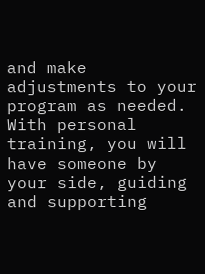and make adjustments to your program as needed. With personal training, you will have someone by your side, guiding and supporting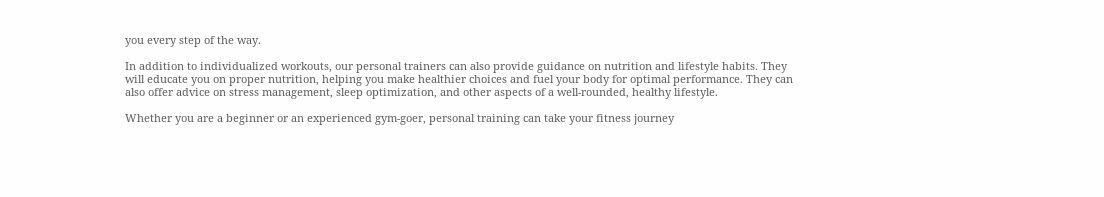you every step of the way.

In addition to individualized workouts, our personal trainers can also provide guidance on nutrition and lifestyle habits. They will educate you on proper nutrition, helping you make healthier choices and fuel your body for optimal performance. They can also offer advice on stress management, sleep optimization, and other aspects of a well-rounded, healthy lifestyle.

Whether you are a beginner or an experienced gym-goer, personal training can take your fitness journey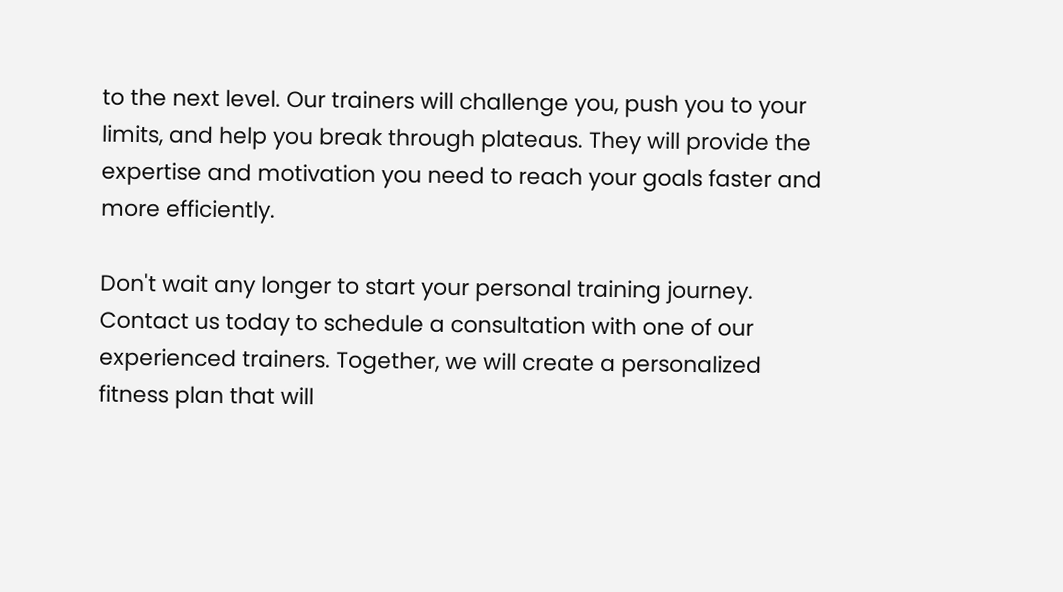to the next level. Our trainers will challenge you, push you to your limits, and help you break through plateaus. They will provide the expertise and motivation you need to reach your goals faster and more efficiently.

Don't wait any longer to start your personal training journey. Contact us today to schedule a consultation with one of our experienced trainers. Together, we will create a personalized fitness plan that will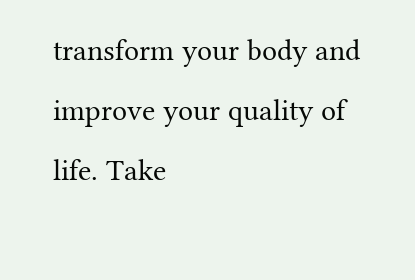transform your body and improve your quality of life. Take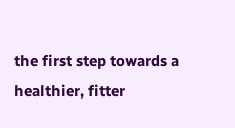the first step towards a healthier, fitter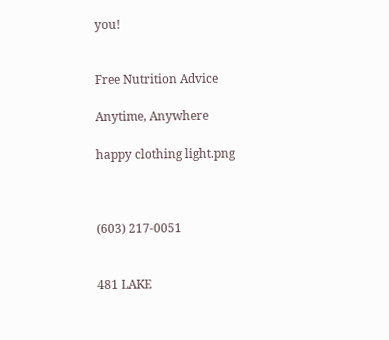you!


Free Nutrition Advice

Anytime, Anywhere

happy clothing light.png



(603) 217-0051


481 LAKE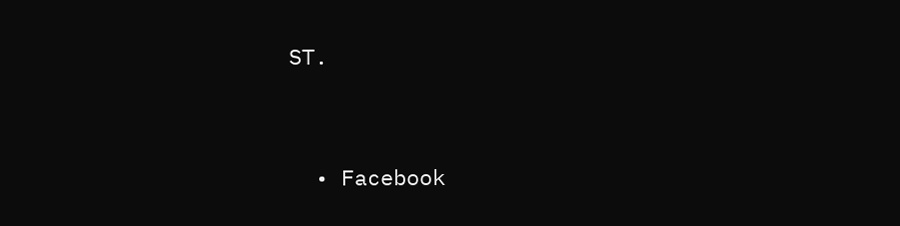ST.




  • Facebook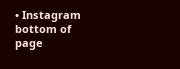• Instagram
bottom of page